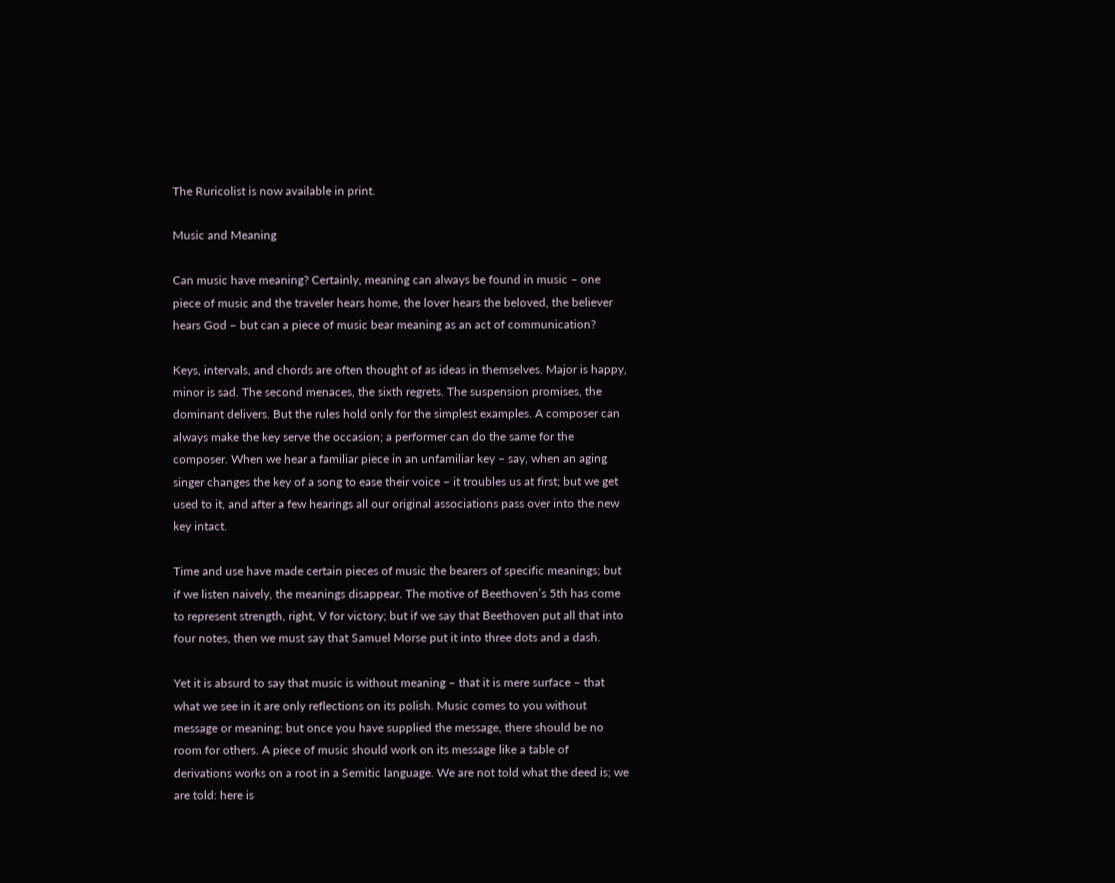The Ruricolist is now available in print.

Music and Meaning

Can music have meaning? Certainly, meaning can always be found in music – one piece of music and the traveler hears home, the lover hears the beloved, the believer hears God – but can a piece of music bear meaning as an act of communication?

Keys, intervals, and chords are often thought of as ideas in themselves. Major is happy, minor is sad. The second menaces, the sixth regrets. The suspension promises, the dominant delivers. But the rules hold only for the simplest examples. A composer can always make the key serve the occasion; a performer can do the same for the composer. When we hear a familiar piece in an unfamiliar key – say, when an aging singer changes the key of a song to ease their voice – it troubles us at first; but we get used to it, and after a few hearings all our original associations pass over into the new key intact.

Time and use have made certain pieces of music the bearers of specific meanings; but if we listen naively, the meanings disappear. The motive of Beethoven’s 5th has come to represent strength, right, V for victory; but if we say that Beethoven put all that into four notes, then we must say that Samuel Morse put it into three dots and a dash.

Yet it is absurd to say that music is without meaning – that it is mere surface – that what we see in it are only reflections on its polish. Music comes to you without message or meaning; but once you have supplied the message, there should be no room for others. A piece of music should work on its message like a table of derivations works on a root in a Semitic language. We are not told what the deed is; we are told: here is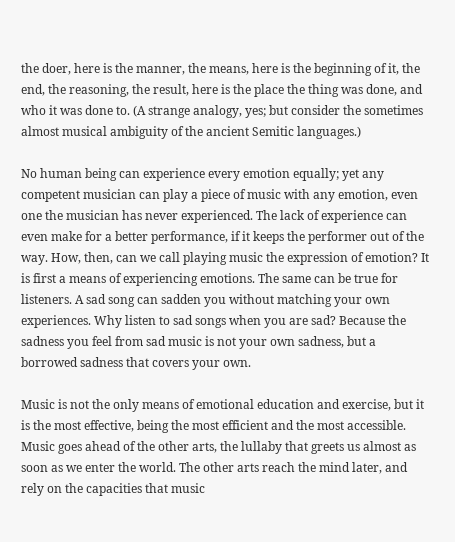the doer, here is the manner, the means, here is the beginning of it, the end, the reasoning, the result, here is the place the thing was done, and who it was done to. (A strange analogy, yes; but consider the sometimes almost musical ambiguity of the ancient Semitic languages.)

No human being can experience every emotion equally; yet any competent musician can play a piece of music with any emotion, even one the musician has never experienced. The lack of experience can even make for a better performance, if it keeps the performer out of the way. How, then, can we call playing music the expression of emotion? It is first a means of experiencing emotions. The same can be true for listeners. A sad song can sadden you without matching your own experiences. Why listen to sad songs when you are sad? Because the sadness you feel from sad music is not your own sadness, but a borrowed sadness that covers your own.

Music is not the only means of emotional education and exercise, but it is the most effective, being the most efficient and the most accessible. Music goes ahead of the other arts, the lullaby that greets us almost as soon as we enter the world. The other arts reach the mind later, and rely on the capacities that music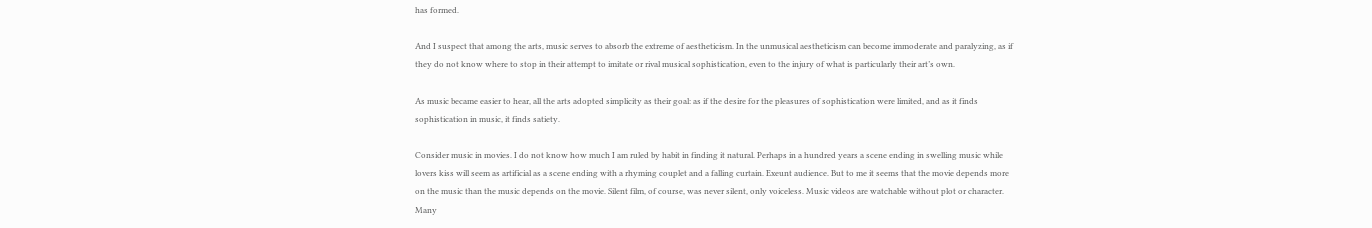has formed.

And I suspect that among the arts, music serves to absorb the extreme of aestheticism. In the unmusical aestheticism can become immoderate and paralyzing, as if they do not know where to stop in their attempt to imitate or rival musical sophistication, even to the injury of what is particularly their art’s own.

As music became easier to hear, all the arts adopted simplicity as their goal: as if the desire for the pleasures of sophistication were limited, and as it finds sophistication in music, it finds satiety.

Consider music in movies. I do not know how much I am ruled by habit in finding it natural. Perhaps in a hundred years a scene ending in swelling music while lovers kiss will seem as artificial as a scene ending with a rhyming couplet and a falling curtain. Exeunt audience. But to me it seems that the movie depends more on the music than the music depends on the movie. Silent film, of course, was never silent, only voiceless. Music videos are watchable without plot or character. Many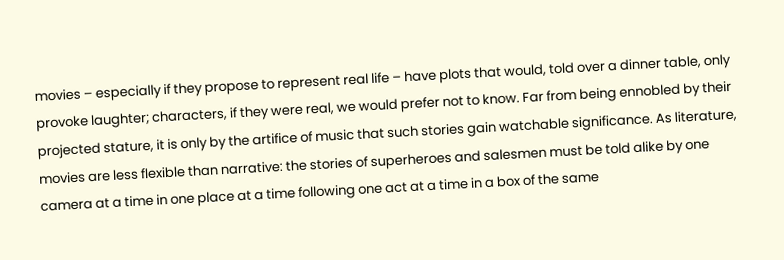movies – especially if they propose to represent real life – have plots that would, told over a dinner table, only provoke laughter; characters, if they were real, we would prefer not to know. Far from being ennobled by their projected stature, it is only by the artifice of music that such stories gain watchable significance. As literature, movies are less flexible than narrative: the stories of superheroes and salesmen must be told alike by one camera at a time in one place at a time following one act at a time in a box of the same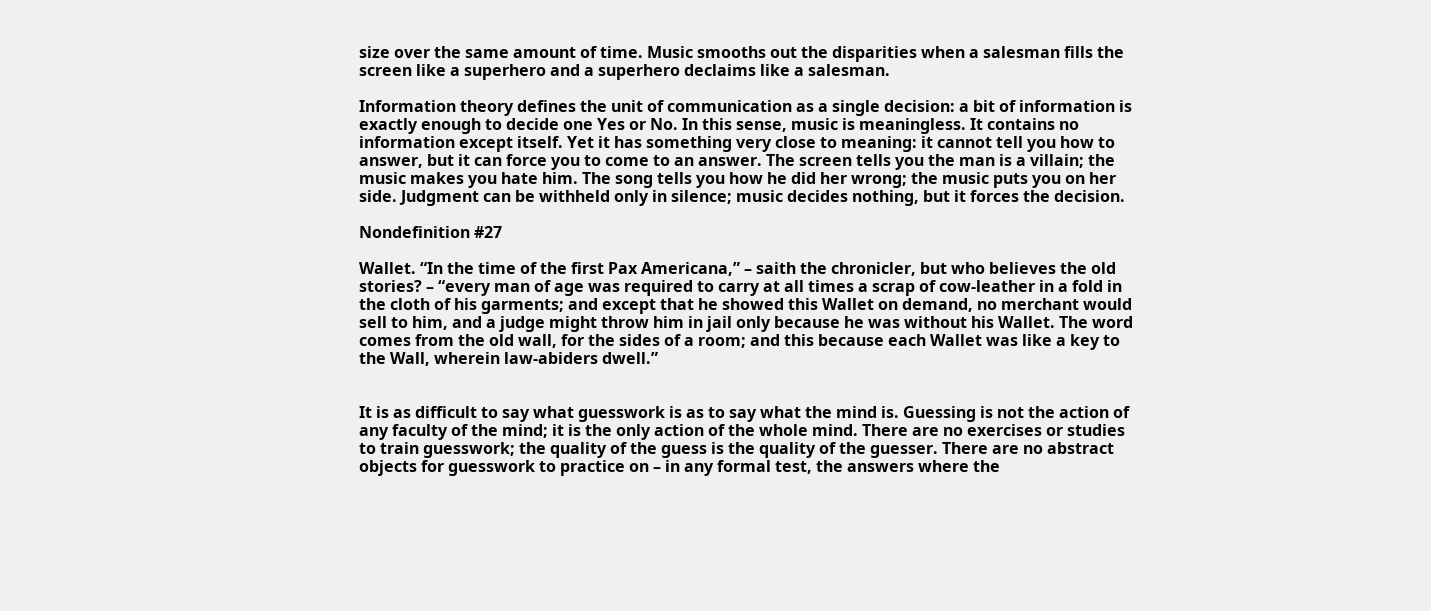size over the same amount of time. Music smooths out the disparities when a salesman fills the screen like a superhero and a superhero declaims like a salesman.

Information theory defines the unit of communication as a single decision: a bit of information is exactly enough to decide one Yes or No. In this sense, music is meaningless. It contains no information except itself. Yet it has something very close to meaning: it cannot tell you how to answer, but it can force you to come to an answer. The screen tells you the man is a villain; the music makes you hate him. The song tells you how he did her wrong; the music puts you on her side. Judgment can be withheld only in silence; music decides nothing, but it forces the decision.

Nondefinition #27

Wallet. “In the time of the first Pax Americana,” – saith the chronicler, but who believes the old stories? – “every man of age was required to carry at all times a scrap of cow-leather in a fold in the cloth of his garments; and except that he showed this Wallet on demand, no merchant would sell to him, and a judge might throw him in jail only because he was without his Wallet. The word comes from the old wall, for the sides of a room; and this because each Wallet was like a key to the Wall, wherein law-abiders dwell.”


It is as difficult to say what guesswork is as to say what the mind is. Guessing is not the action of any faculty of the mind; it is the only action of the whole mind. There are no exercises or studies to train guesswork; the quality of the guess is the quality of the guesser. There are no abstract objects for guesswork to practice on – in any formal test, the answers where the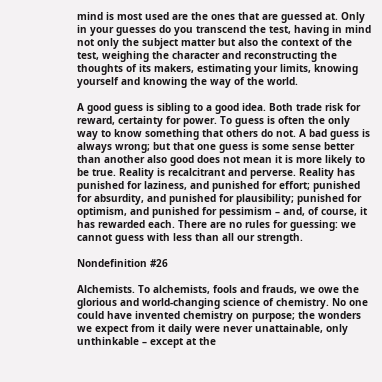mind is most used are the ones that are guessed at. Only in your guesses do you transcend the test, having in mind not only the subject matter but also the context of the test, weighing the character and reconstructing the thoughts of its makers, estimating your limits, knowing yourself and knowing the way of the world.

A good guess is sibling to a good idea. Both trade risk for reward, certainty for power. To guess is often the only way to know something that others do not. A bad guess is always wrong; but that one guess is some sense better than another also good does not mean it is more likely to be true. Reality is recalcitrant and perverse. Reality has punished for laziness, and punished for effort; punished for absurdity, and punished for plausibility; punished for optimism, and punished for pessimism – and, of course, it has rewarded each. There are no rules for guessing: we cannot guess with less than all our strength.

Nondefinition #26

Alchemists. To alchemists, fools and frauds, we owe the glorious and world-changing science of chemistry. No one could have invented chemistry on purpose; the wonders we expect from it daily were never unattainable, only unthinkable – except at the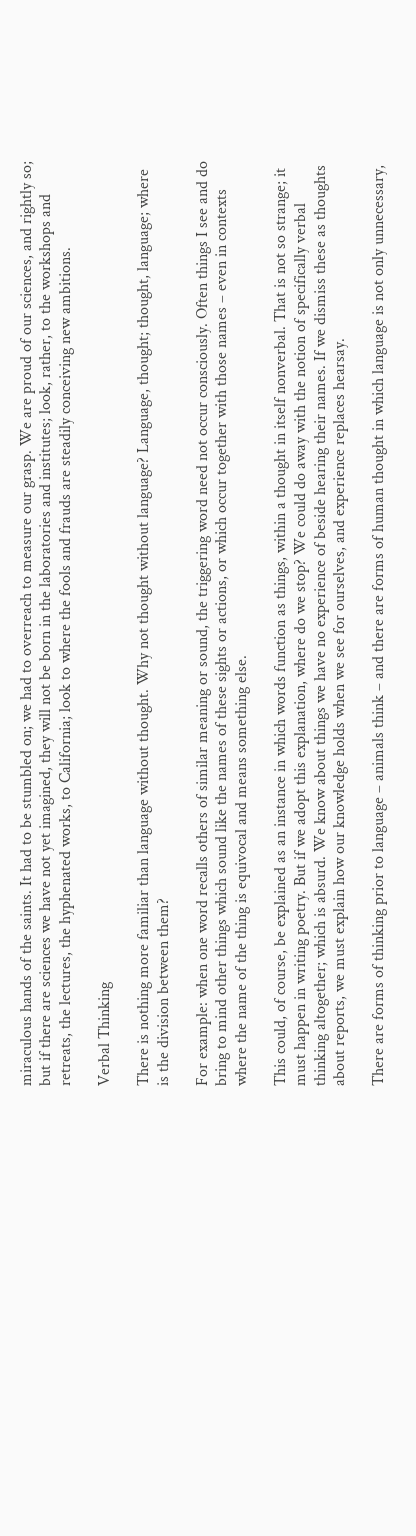miraculous hands of the saints. It had to be stumbled on; we had to overreach to measure our grasp. We are proud of our sciences, and rightly so; but if there are sciences we have not yet imagined, they will not be born in the laboratories and institutes; look, rather, to the workshops and retreats, the lectures, the hyphenated works, to California; look to where the fools and frauds are steadily conceiving new ambitions.

Verbal Thinking

There is nothing more familiar than language without thought. Why not thought without language? Language, thought; thought, language; where is the division between them?

For example: when one word recalls others of similar meaning or sound, the triggering word need not occur consciously. Often things I see and do bring to mind other things which sound like the names of these sights or actions, or which occur together with those names – even in contexts where the name of the thing is equivocal and means something else.

This could, of course, be explained as an instance in which words function as things, within a thought in itself nonverbal. That is not so strange; it must happen in writing poetry. But if we adopt this explanation, where do we stop? We could do away with the notion of specifically verbal thinking altogether; which is absurd. We know about things we have no experience of beside hearing their names. If we dismiss these as thoughts about reports, we must explain how our knowledge holds when we see for ourselves, and experience replaces hearsay.

There are forms of thinking prior to language – animals think – and there are forms of human thought in which language is not only unnecessary,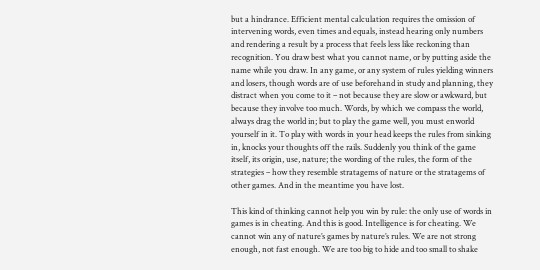but a hindrance. Efficient mental calculation requires the omission of intervening words, even times and equals, instead hearing only numbers and rendering a result by a process that feels less like reckoning than recognition. You draw best what you cannot name, or by putting aside the name while you draw. In any game, or any system of rules yielding winners and losers, though words are of use beforehand in study and planning, they distract when you come to it – not because they are slow or awkward, but because they involve too much. Words, by which we compass the world, always drag the world in; but to play the game well, you must enworld yourself in it. To play with words in your head keeps the rules from sinking in, knocks your thoughts off the rails. Suddenly you think of the game itself, its origin, use, nature; the wording of the rules, the form of the strategies – how they resemble stratagems of nature or the stratagems of other games. And in the meantime you have lost.

This kind of thinking cannot help you win by rule: the only use of words in games is in cheating. And this is good. Intelligence is for cheating. We cannot win any of nature’s games by nature’s rules. We are not strong enough, not fast enough. We are too big to hide and too small to shake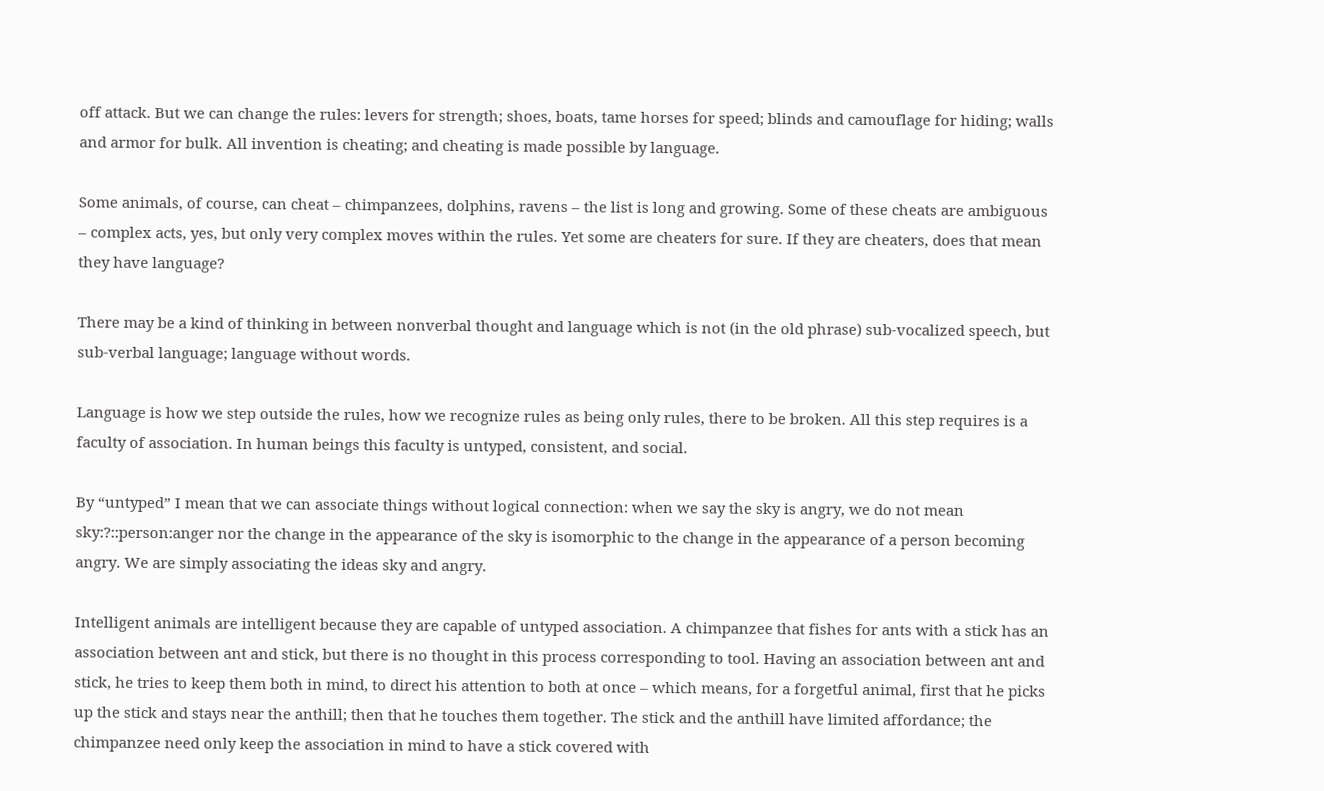off attack. But we can change the rules: levers for strength; shoes, boats, tame horses for speed; blinds and camouflage for hiding; walls and armor for bulk. All invention is cheating; and cheating is made possible by language.

Some animals, of course, can cheat – chimpanzees, dolphins, ravens – the list is long and growing. Some of these cheats are ambiguous – complex acts, yes, but only very complex moves within the rules. Yet some are cheaters for sure. If they are cheaters, does that mean they have language?

There may be a kind of thinking in between nonverbal thought and language which is not (in the old phrase) sub-vocalized speech, but sub-verbal language; language without words.

Language is how we step outside the rules, how we recognize rules as being only rules, there to be broken. All this step requires is a faculty of association. In human beings this faculty is untyped, consistent, and social.

By “untyped” I mean that we can associate things without logical connection: when we say the sky is angry, we do not mean sky:?::person:anger nor the change in the appearance of the sky is isomorphic to the change in the appearance of a person becoming angry. We are simply associating the ideas sky and angry.

Intelligent animals are intelligent because they are capable of untyped association. A chimpanzee that fishes for ants with a stick has an association between ant and stick, but there is no thought in this process corresponding to tool. Having an association between ant and stick, he tries to keep them both in mind, to direct his attention to both at once – which means, for a forgetful animal, first that he picks up the stick and stays near the anthill; then that he touches them together. The stick and the anthill have limited affordance; the chimpanzee need only keep the association in mind to have a stick covered with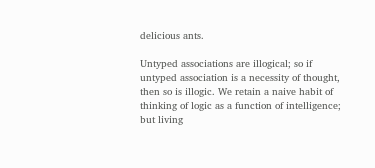delicious ants.

Untyped associations are illogical; so if untyped association is a necessity of thought, then so is illogic. We retain a naive habit of thinking of logic as a function of intelligence; but living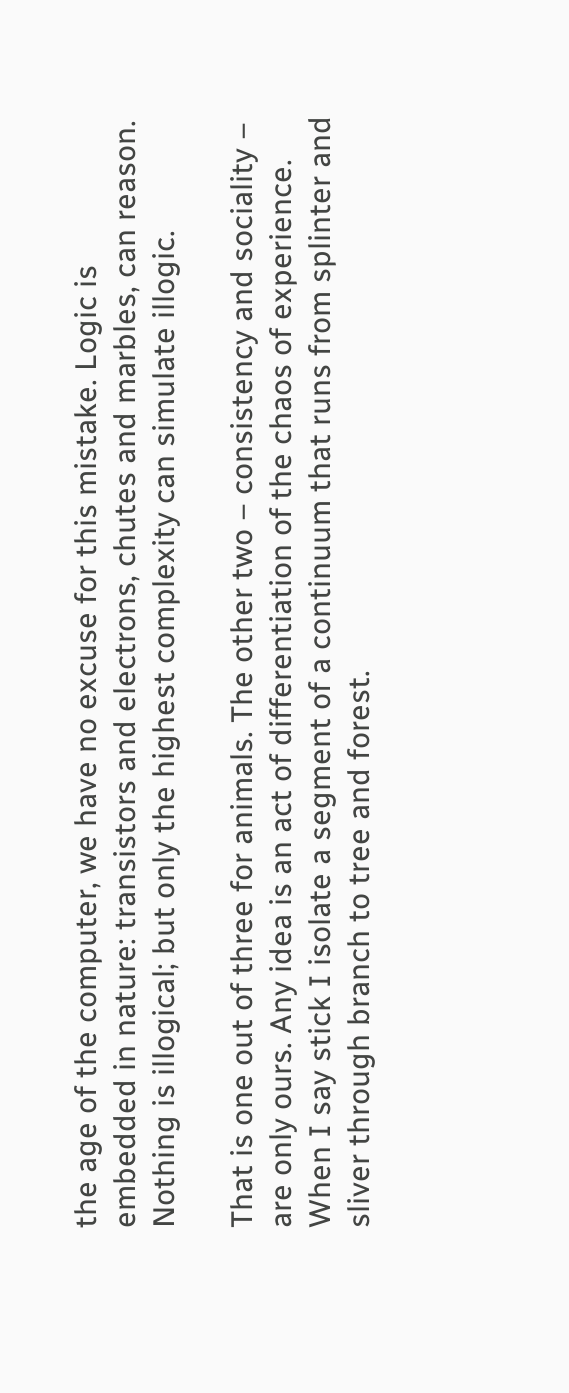the age of the computer, we have no excuse for this mistake. Logic is embedded in nature: transistors and electrons, chutes and marbles, can reason. Nothing is illogical; but only the highest complexity can simulate illogic.

That is one out of three for animals. The other two – consistency and sociality – are only ours. Any idea is an act of differentiation of the chaos of experience. When I say stick I isolate a segment of a continuum that runs from splinter and sliver through branch to tree and forest.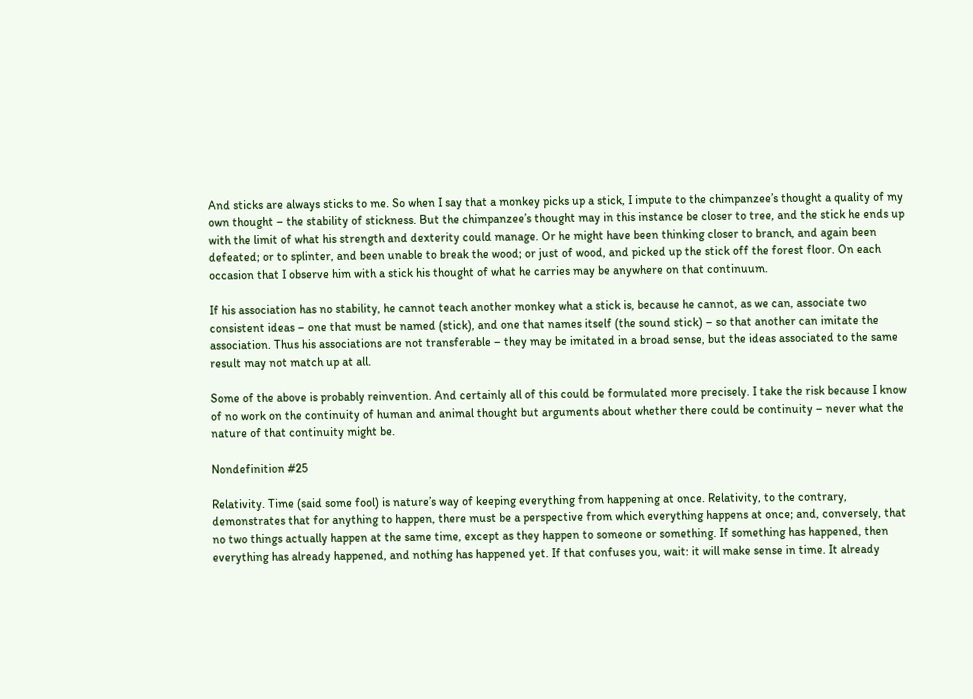And sticks are always sticks to me. So when I say that a monkey picks up a stick, I impute to the chimpanzee’s thought a quality of my own thought – the stability of stickness. But the chimpanzee’s thought may in this instance be closer to tree, and the stick he ends up with the limit of what his strength and dexterity could manage. Or he might have been thinking closer to branch, and again been defeated; or to splinter, and been unable to break the wood; or just of wood, and picked up the stick off the forest floor. On each occasion that I observe him with a stick his thought of what he carries may be anywhere on that continuum.

If his association has no stability, he cannot teach another monkey what a stick is, because he cannot, as we can, associate two consistent ideas – one that must be named (stick), and one that names itself (the sound stick) – so that another can imitate the association. Thus his associations are not transferable – they may be imitated in a broad sense, but the ideas associated to the same result may not match up at all.

Some of the above is probably reinvention. And certainly all of this could be formulated more precisely. I take the risk because I know of no work on the continuity of human and animal thought but arguments about whether there could be continuity – never what the nature of that continuity might be.

Nondefinition #25

Relativity. Time (said some fool) is nature’s way of keeping everything from happening at once. Relativity, to the contrary, demonstrates that for anything to happen, there must be a perspective from which everything happens at once; and, conversely, that no two things actually happen at the same time, except as they happen to someone or something. If something has happened, then everything has already happened, and nothing has happened yet. If that confuses you, wait: it will make sense in time. It already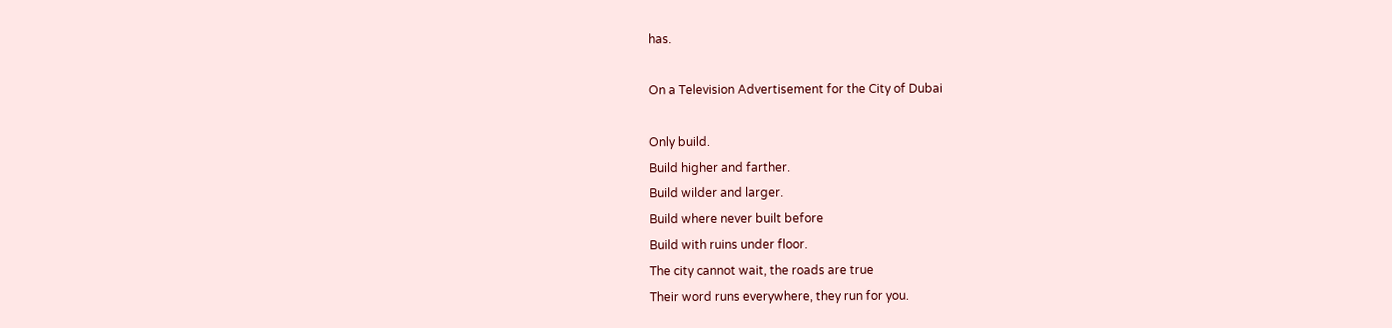has.

On a Television Advertisement for the City of Dubai

Only build.
Build higher and farther.
Build wilder and larger.
Build where never built before
Build with ruins under floor.
The city cannot wait, the roads are true
Their word runs everywhere, they run for you.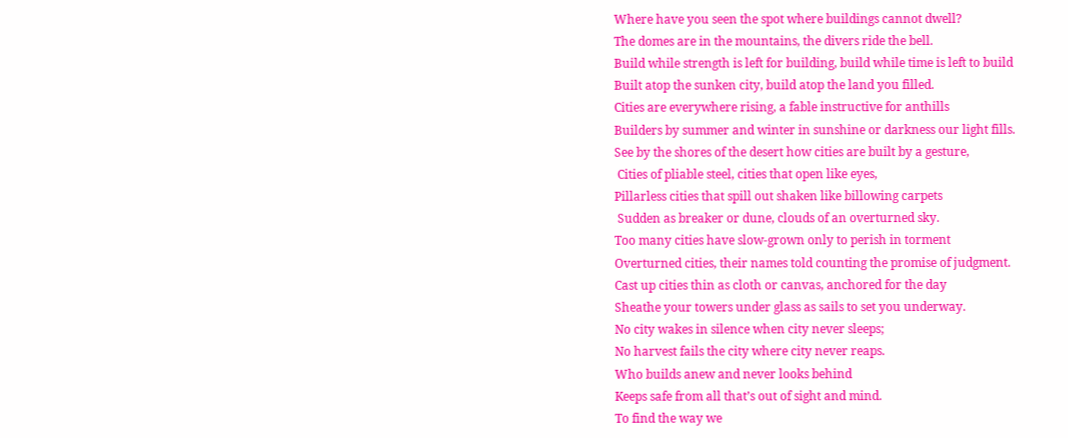Where have you seen the spot where buildings cannot dwell?
The domes are in the mountains, the divers ride the bell.
Build while strength is left for building, build while time is left to build
Built atop the sunken city, build atop the land you filled.
Cities are everywhere rising, a fable instructive for anthills
Builders by summer and winter in sunshine or darkness our light fills.
See by the shores of the desert how cities are built by a gesture,
 Cities of pliable steel, cities that open like eyes,
Pillarless cities that spill out shaken like billowing carpets
 Sudden as breaker or dune, clouds of an overturned sky.
Too many cities have slow-grown only to perish in torment
Overturned cities, their names told counting the promise of judgment.
Cast up cities thin as cloth or canvas, anchored for the day
Sheathe your towers under glass as sails to set you underway.
No city wakes in silence when city never sleeps;
No harvest fails the city where city never reaps.
Who builds anew and never looks behind
Keeps safe from all that’s out of sight and mind.
To find the way we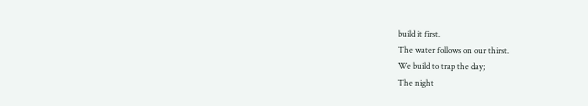build it first.
The water follows on our thirst.
We build to trap the day;
The night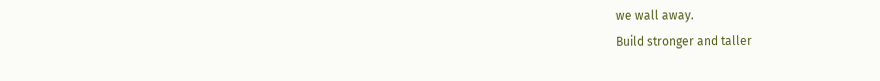we wall away.
Build stronger and taller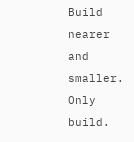Build nearer and smaller.
Only build.